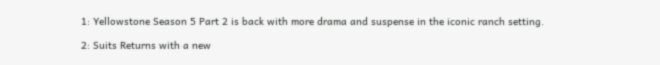1: Yellowstone Season 5 Part 2 is back with more drama and suspense in the iconic ranch setting.

2: Suits Returns with a new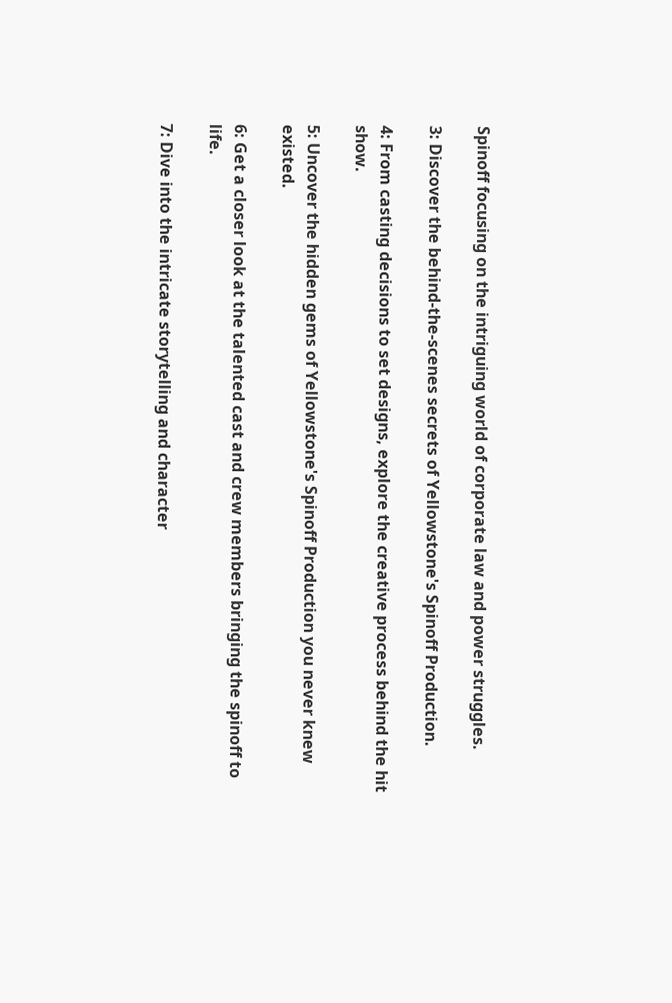Spinoff focusing on the intriguing world of corporate law and power struggles.

3: Discover the behind-the-scenes secrets of Yellowstone's Spinoff Production.

4: From casting decisions to set designs, explore the creative process behind the hit show.

5: Uncover the hidden gems of Yellowstone's Spinoff Production you never knew existed.

6: Get a closer look at the talented cast and crew members bringing the spinoff to life.

7: Dive into the intricate storytelling and character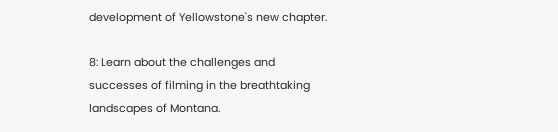development of Yellowstone's new chapter.

8: Learn about the challenges and successes of filming in the breathtaking landscapes of Montana.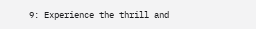9: Experience the thrill and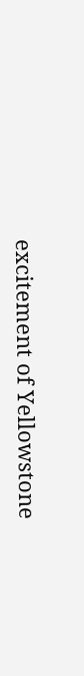excitement of Yellowstone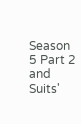Season 5 Part 2 and Suits'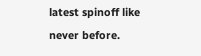latest spinoff like never before.